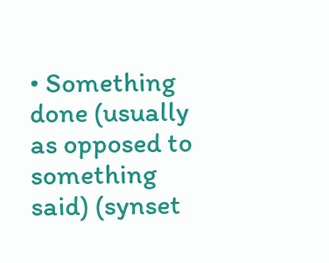• Something done (usually as opposed to something said) (synset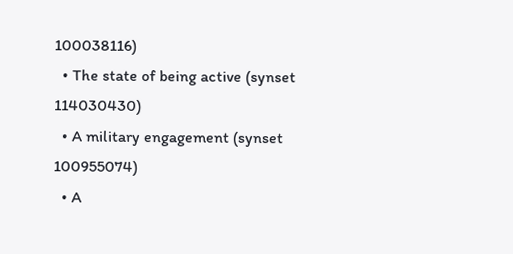100038116)
  • The state of being active (synset 114030430)
  • A military engagement (synset 100955074)
  • A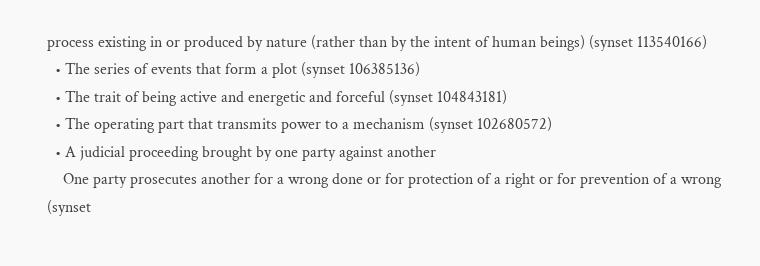process existing in or produced by nature (rather than by the intent of human beings) (synset 113540166)
  • The series of events that form a plot (synset 106385136)
  • The trait of being active and energetic and forceful (synset 104843181)
  • The operating part that transmits power to a mechanism (synset 102680572)
  • A judicial proceeding brought by one party against another
    One party prosecutes another for a wrong done or for protection of a right or for prevention of a wrong (synset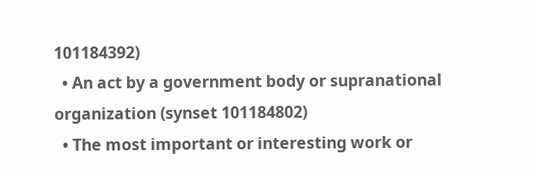101184392)
  • An act by a government body or supranational organization (synset 101184802)
  • The most important or interesting work or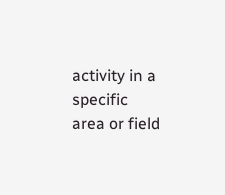activity in a specific area or field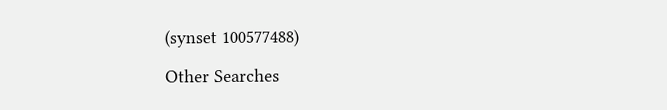(synset 100577488)

Other Searches